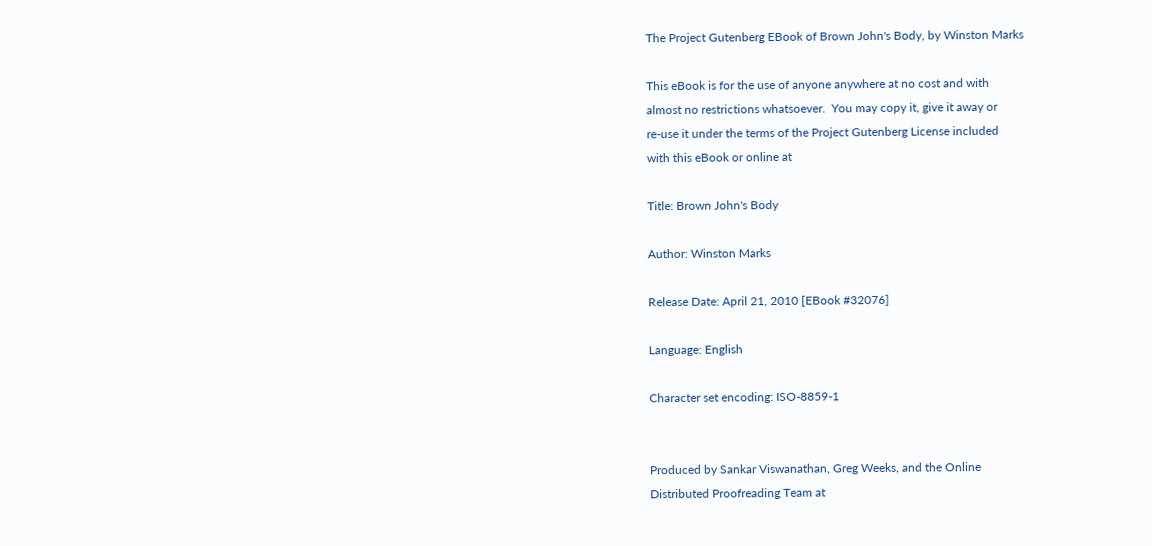The Project Gutenberg EBook of Brown John's Body, by Winston Marks

This eBook is for the use of anyone anywhere at no cost and with
almost no restrictions whatsoever.  You may copy it, give it away or
re-use it under the terms of the Project Gutenberg License included
with this eBook or online at

Title: Brown John's Body

Author: Winston Marks

Release Date: April 21, 2010 [EBook #32076]

Language: English

Character set encoding: ISO-8859-1


Produced by Sankar Viswanathan, Greg Weeks, and the Online
Distributed Proofreading Team at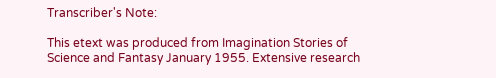Transcriber's Note:

This etext was produced from Imagination Stories of Science and Fantasy January 1955. Extensive research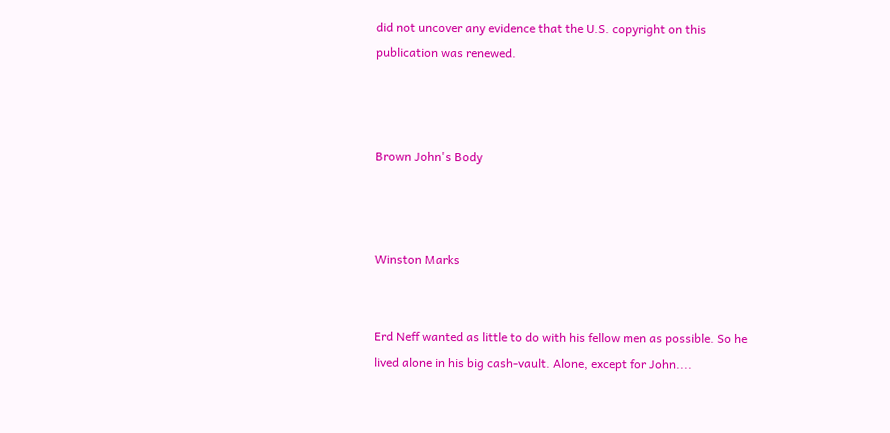did not uncover any evidence that the U.S. copyright on this publication was renewed.



Brown John's Body



Winston Marks


Erd Neff wanted as little to do with his fellow men as possible. So he lived alone in his big cash-vault. Alone, except for John....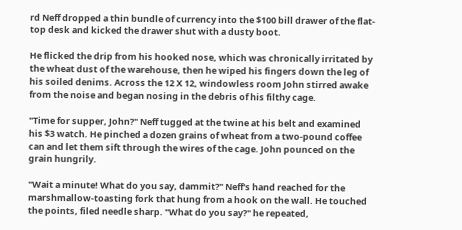rd Neff dropped a thin bundle of currency into the $100 bill drawer of the flat-top desk and kicked the drawer shut with a dusty boot.

He flicked the drip from his hooked nose, which was chronically irritated by the wheat dust of the warehouse, then he wiped his fingers down the leg of his soiled denims. Across the 12 X 12, windowless room John stirred awake from the noise and began nosing in the debris of his filthy cage.

"Time for supper, John?" Neff tugged at the twine at his belt and examined his $3 watch. He pinched a dozen grains of wheat from a two-pound coffee can and let them sift through the wires of the cage. John pounced on the grain hungrily.

"Wait a minute! What do you say, dammit?" Neff's hand reached for the marshmallow-toasting fork that hung from a hook on the wall. He touched the points, filed needle sharp. "What do you say?" he repeated,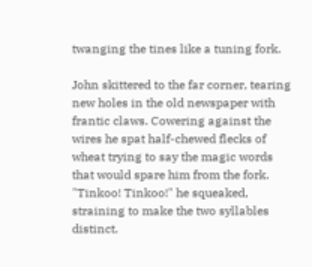twanging the tines like a tuning fork.

John skittered to the far corner, tearing new holes in the old newspaper with frantic claws. Cowering against the wires he spat half-chewed flecks of wheat trying to say the magic words that would spare him from the fork. "Tinkoo! Tinkoo!" he squeaked, straining to make the two syllables distinct.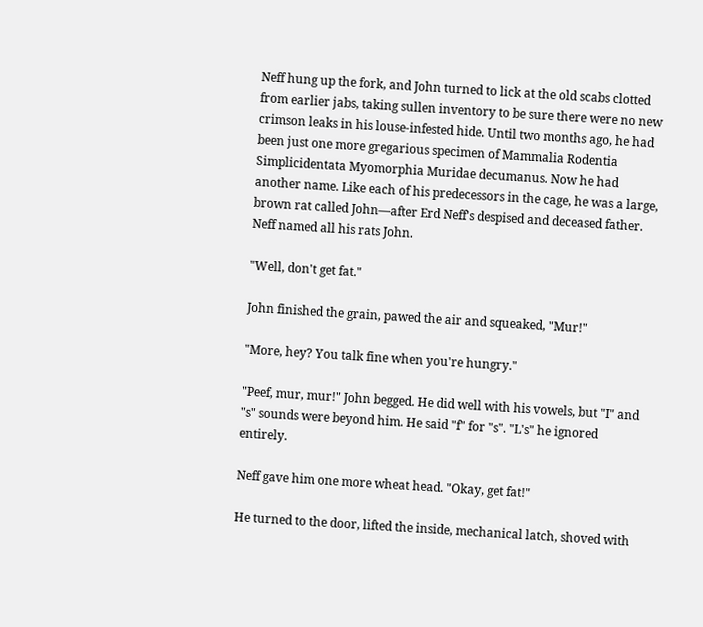Neff hung up the fork, and John turned to lick at the old scabs clotted from earlier jabs, taking sullen inventory to be sure there were no new crimson leaks in his louse-infested hide. Until two months ago, he had been just one more gregarious specimen of Mammalia Rodentia Simplicidentata Myomorphia Muridae decumanus. Now he had another name. Like each of his predecessors in the cage, he was a large, brown rat called John—after Erd Neff's despised and deceased father. Neff named all his rats John.

"Well, don't get fat."

John finished the grain, pawed the air and squeaked, "Mur!"

"More, hey? You talk fine when you're hungry."

"Peef, mur, mur!" John begged. He did well with his vowels, but "I" and "s" sounds were beyond him. He said "f" for "s". "L's" he ignored entirely.

Neff gave him one more wheat head. "Okay, get fat!"

He turned to the door, lifted the inside, mechanical latch, shoved with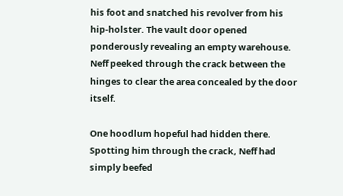his foot and snatched his revolver from his hip-holster. The vault door opened ponderously revealing an empty warehouse. Neff peeked through the crack between the hinges to clear the area concealed by the door itself.

One hoodlum hopeful had hidden there. Spotting him through the crack, Neff had simply beefed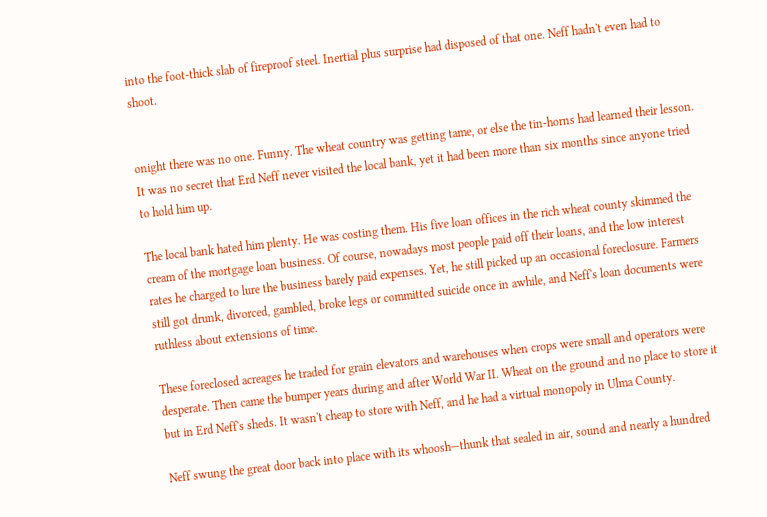into the foot-thick slab of fireproof steel. Inertial plus surprise had disposed of that one. Neff hadn't even had to shoot.


onight there was no one. Funny. The wheat country was getting tame, or else the tin-horns had learned their lesson. It was no secret that Erd Neff never visited the local bank, yet it had been more than six months since anyone tried to hold him up.

The local bank hated him plenty. He was costing them. His five loan offices in the rich wheat county skimmed the cream of the mortgage loan business. Of course, nowadays most people paid off their loans, and the low interest rates he charged to lure the business barely paid expenses. Yet, he still picked up an occasional foreclosure. Farmers still got drunk, divorced, gambled, broke legs or committed suicide once in awhile, and Neff's loan documents were ruthless about extensions of time.

These foreclosed acreages he traded for grain elevators and warehouses when crops were small and operators were desperate. Then came the bumper years during and after World War II. Wheat on the ground and no place to store it but in Erd Neff's sheds. It wasn't cheap to store with Neff, and he had a virtual monopoly in Ulma County.

Neff swung the great door back into place with its whoosh—thunk that sealed in air, sound and nearly a hundred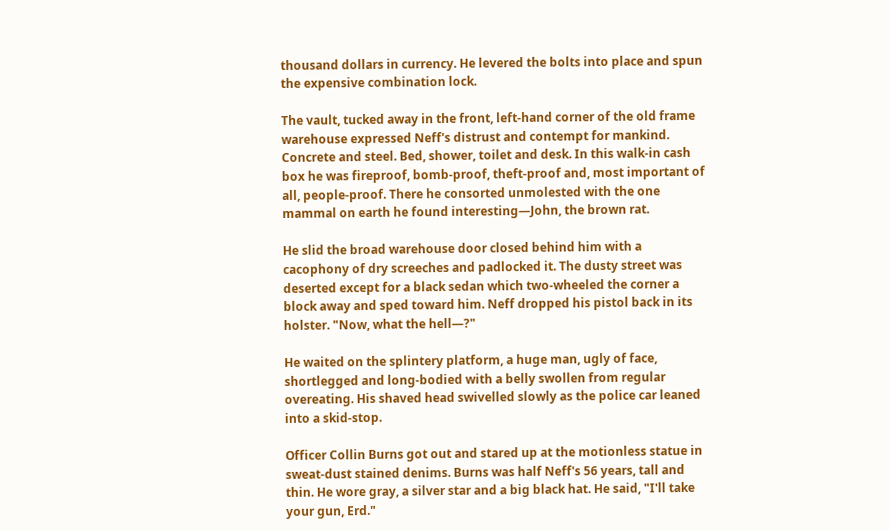thousand dollars in currency. He levered the bolts into place and spun the expensive combination lock.

The vault, tucked away in the front, left-hand corner of the old frame warehouse expressed Neff's distrust and contempt for mankind. Concrete and steel. Bed, shower, toilet and desk. In this walk-in cash box he was fireproof, bomb-proof, theft-proof and, most important of all, people-proof. There he consorted unmolested with the one mammal on earth he found interesting—John, the brown rat.

He slid the broad warehouse door closed behind him with a cacophony of dry screeches and padlocked it. The dusty street was deserted except for a black sedan which two-wheeled the corner a block away and sped toward him. Neff dropped his pistol back in its holster. "Now, what the hell—?"

He waited on the splintery platform, a huge man, ugly of face, shortlegged and long-bodied with a belly swollen from regular overeating. His shaved head swivelled slowly as the police car leaned into a skid-stop.

Officer Collin Burns got out and stared up at the motionless statue in sweat-dust stained denims. Burns was half Neff's 56 years, tall and thin. He wore gray, a silver star and a big black hat. He said, "I'll take your gun, Erd."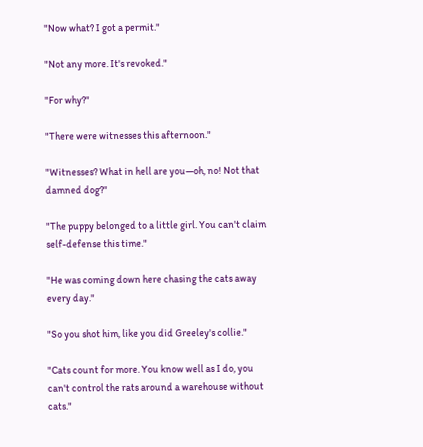"Now what? I got a permit."

"Not any more. It's revoked."

"For why?"

"There were witnesses this afternoon."

"Witnesses? What in hell are you—oh, no! Not that damned dog?"

"The puppy belonged to a little girl. You can't claim self-defense this time."

"He was coming down here chasing the cats away every day."

"So you shot him, like you did Greeley's collie."

"Cats count for more. You know well as I do, you can't control the rats around a warehouse without cats."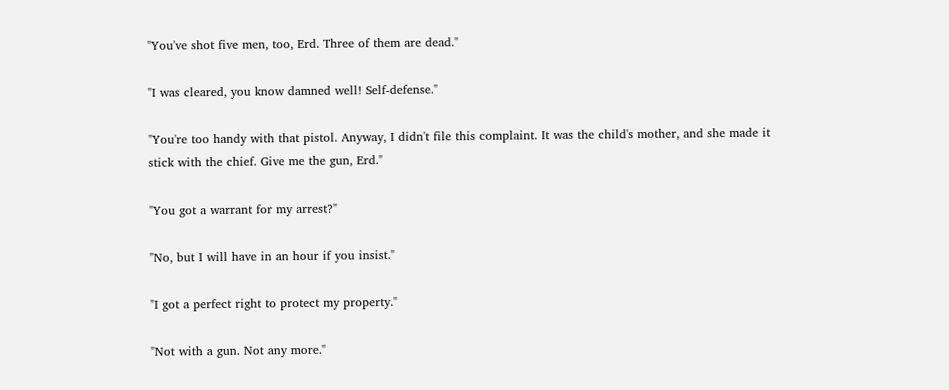"You've shot five men, too, Erd. Three of them are dead."

"I was cleared, you know damned well! Self-defense."

"You're too handy with that pistol. Anyway, I didn't file this complaint. It was the child's mother, and she made it stick with the chief. Give me the gun, Erd."

"You got a warrant for my arrest?"

"No, but I will have in an hour if you insist."

"I got a perfect right to protect my property."

"Not with a gun. Not any more."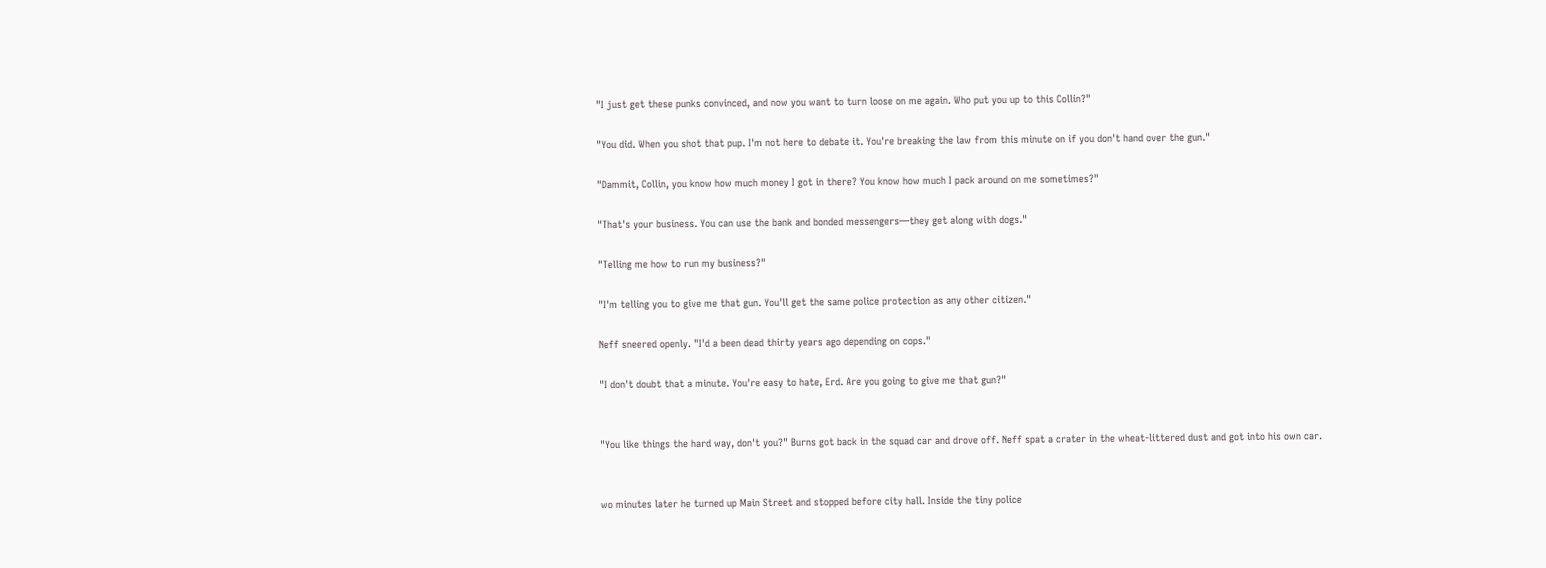"I just get these punks convinced, and now you want to turn loose on me again. Who put you up to this Collin?"

"You did. When you shot that pup. I'm not here to debate it. You're breaking the law from this minute on if you don't hand over the gun."

"Dammit, Collin, you know how much money I got in there? You know how much I pack around on me sometimes?"

"That's your business. You can use the bank and bonded messengers—they get along with dogs."

"Telling me how to run my business?"

"I'm telling you to give me that gun. You'll get the same police protection as any other citizen."

Neff sneered openly. "I'd a been dead thirty years ago depending on cops."

"I don't doubt that a minute. You're easy to hate, Erd. Are you going to give me that gun?"


"You like things the hard way, don't you?" Burns got back in the squad car and drove off. Neff spat a crater in the wheat-littered dust and got into his own car.


wo minutes later he turned up Main Street and stopped before city hall. Inside the tiny police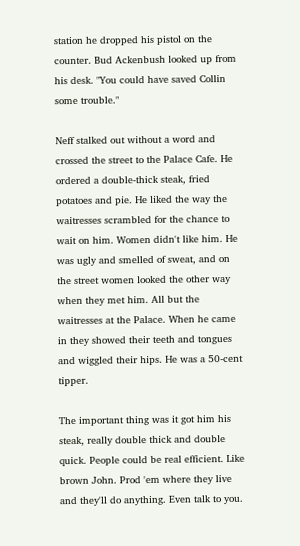station he dropped his pistol on the counter. Bud Ackenbush looked up from his desk. "You could have saved Collin some trouble."

Neff stalked out without a word and crossed the street to the Palace Cafe. He ordered a double-thick steak, fried potatoes and pie. He liked the way the waitresses scrambled for the chance to wait on him. Women didn't like him. He was ugly and smelled of sweat, and on the street women looked the other way when they met him. All but the waitresses at the Palace. When he came in they showed their teeth and tongues and wiggled their hips. He was a 50-cent tipper.

The important thing was it got him his steak, really double thick and double quick. People could be real efficient. Like brown John. Prod 'em where they live and they'll do anything. Even talk to you.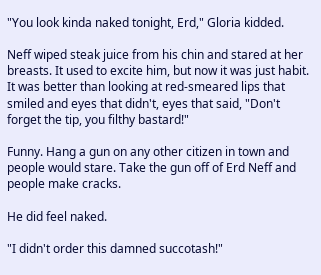"You look kinda naked tonight, Erd," Gloria kidded.

Neff wiped steak juice from his chin and stared at her breasts. It used to excite him, but now it was just habit. It was better than looking at red-smeared lips that smiled and eyes that didn't, eyes that said, "Don't forget the tip, you filthy bastard!"

Funny. Hang a gun on any other citizen in town and people would stare. Take the gun off of Erd Neff and people make cracks.

He did feel naked.

"I didn't order this damned succotash!"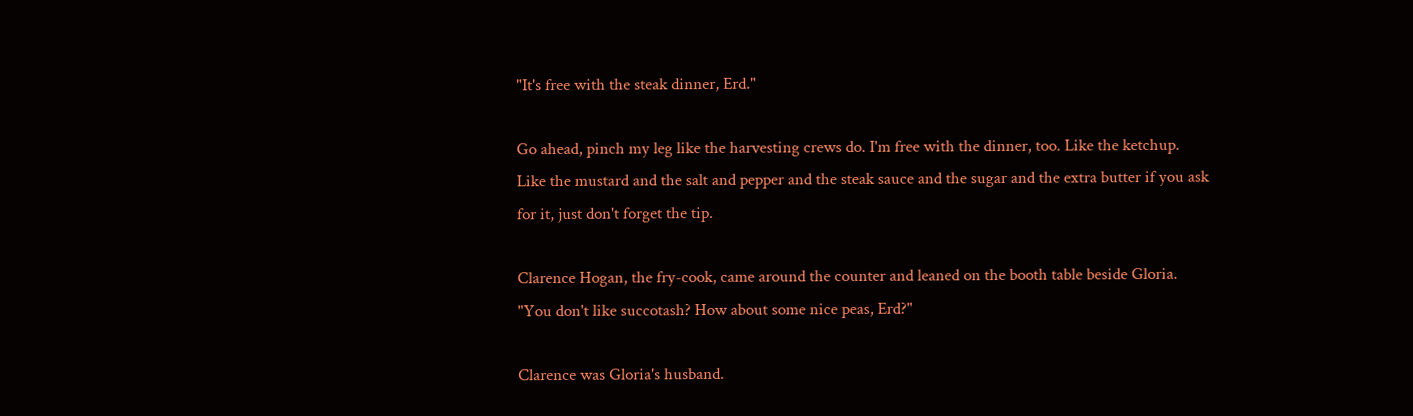"It's free with the steak dinner, Erd."

Go ahead, pinch my leg like the harvesting crews do. I'm free with the dinner, too. Like the ketchup. Like the mustard and the salt and pepper and the steak sauce and the sugar and the extra butter if you ask for it, just don't forget the tip.

Clarence Hogan, the fry-cook, came around the counter and leaned on the booth table beside Gloria. "You don't like succotash? How about some nice peas, Erd?"

Clarence was Gloria's husband.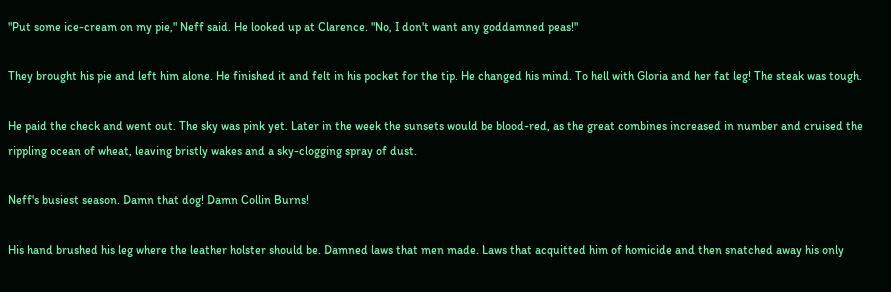"Put some ice-cream on my pie," Neff said. He looked up at Clarence. "No, I don't want any goddamned peas!"

They brought his pie and left him alone. He finished it and felt in his pocket for the tip. He changed his mind. To hell with Gloria and her fat leg! The steak was tough.

He paid the check and went out. The sky was pink yet. Later in the week the sunsets would be blood-red, as the great combines increased in number and cruised the rippling ocean of wheat, leaving bristly wakes and a sky-clogging spray of dust.

Neff's busiest season. Damn that dog! Damn Collin Burns!

His hand brushed his leg where the leather holster should be. Damned laws that men made. Laws that acquitted him of homicide and then snatched away his only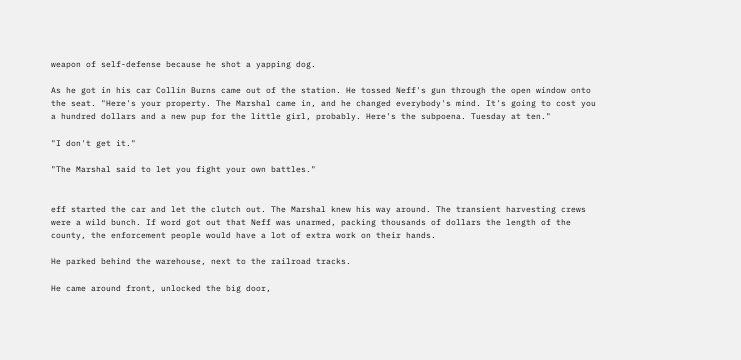weapon of self-defense because he shot a yapping dog.

As he got in his car Collin Burns came out of the station. He tossed Neff's gun through the open window onto the seat. "Here's your property. The Marshal came in, and he changed everybody's mind. It's going to cost you a hundred dollars and a new pup for the little girl, probably. Here's the subpoena. Tuesday at ten."

"I don't get it."

"The Marshal said to let you fight your own battles."


eff started the car and let the clutch out. The Marshal knew his way around. The transient harvesting crews were a wild bunch. If word got out that Neff was unarmed, packing thousands of dollars the length of the county, the enforcement people would have a lot of extra work on their hands.

He parked behind the warehouse, next to the railroad tracks.

He came around front, unlocked the big door,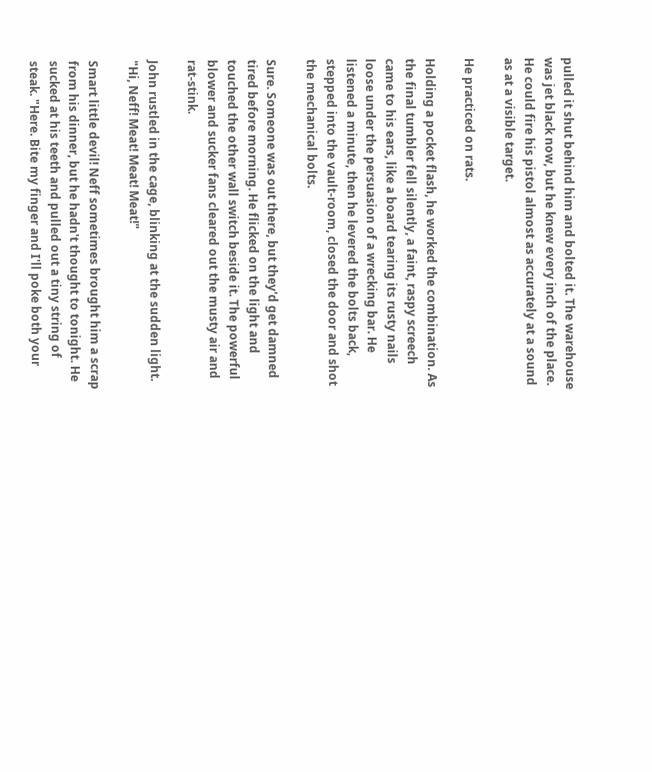pulled it shut behind him and bolted it. The warehouse was jet black now, but he knew every inch of the place. He could fire his pistol almost as accurately at a sound as at a visible target.

He practiced on rats.

Holding a pocket flash, he worked the combination. As the final tumbler fell silently, a faint, raspy screech came to his ears, like a board tearing its rusty nails loose under the persuasion of a wrecking bar. He listened a minute, then he levered the bolts back, stepped into the vault-room, closed the door and shot the mechanical bolts.

Sure. Someone was out there, but they'd get damned tired before morning. He flicked on the light and touched the other wall switch beside it. The powerful blower and sucker fans cleared out the musty air and rat-stink.

John rustled in the cage, blinking at the sudden light. "Hi, Neff! Meat! Meat! Meat!"

Smart little devil! Neff sometimes brought him a scrap from his dinner, but he hadn't thought to tonight. He sucked at his teeth and pulled out a tiny string of steak. "Here. Bite my finger and I'll poke both your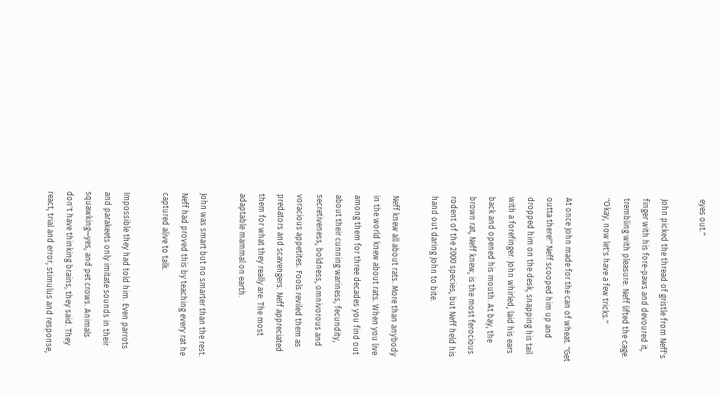eyes out."

John picked the thread of gristle from Neff's finger with his fore-paws and devoured it, trembling with pleasure. Neff lifted the cage. "Okay, now let's have a few tricks."

At once John made for the can of wheat. "Get outta there!" Neff scooped him up and dropped him on the desk, snapping his tail with a forefinger. John whirled, laid his ears back and opened his mouth. At bay, the brown rat, Neff knew, is the most ferocious rodent of the 2000 species, but Neff held his hand out daring John to bite.

Neff knew all about rats. More than anybody in the world knew about rats. When you live among them for three decades you find out about their cunning wariness, fecundity, secretiveness, boldness, omnivorous and voracious appetites. Fools reviled them as predators and scavengers. Neff appreciated them for what they really are: The most adaptable mammal on earth.

John was smart but no smarter than the rest. Neff had proved this by teaching every rat he captured alive to talk.

Impossible they had told him. Even parrots and parakeets only imitate sounds in their squawking—yes, and pet crows. Animals don't have thinking brains, they said. They react, trial and error, stimulus and response,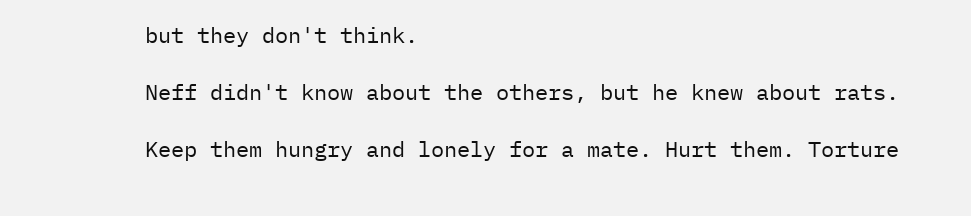but they don't think.

Neff didn't know about the others, but he knew about rats.

Keep them hungry and lonely for a mate. Hurt them. Torture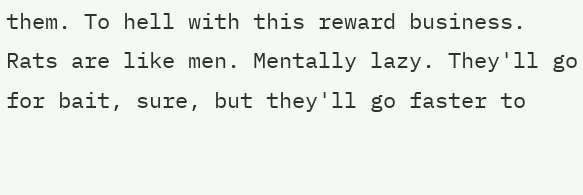them. To hell with this reward business. Rats are like men. Mentally lazy. They'll go for bait, sure, but they'll go faster to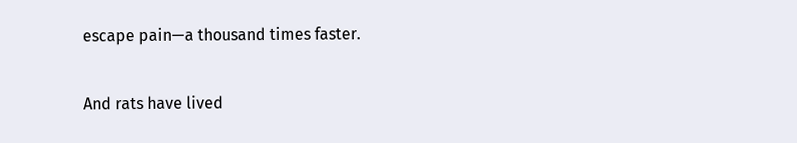escape pain—a thousand times faster.

And rats have lived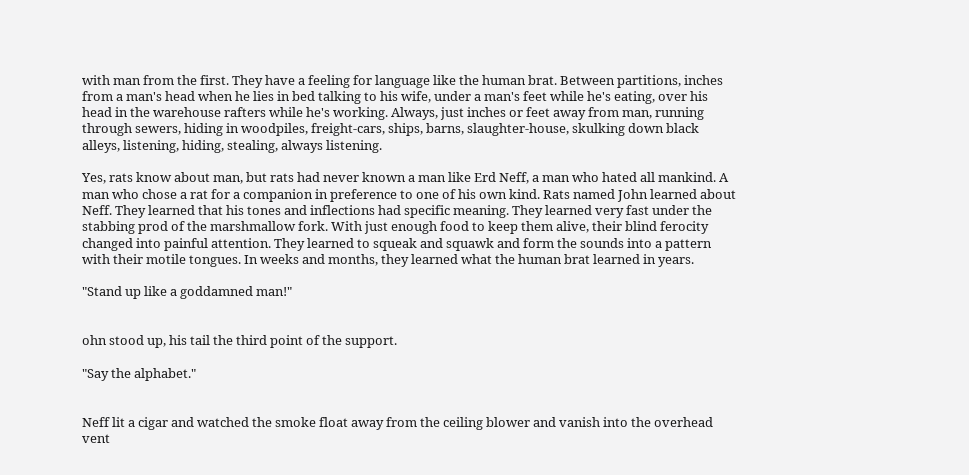with man from the first. They have a feeling for language like the human brat. Between partitions, inches from a man's head when he lies in bed talking to his wife, under a man's feet while he's eating, over his head in the warehouse rafters while he's working. Always, just inches or feet away from man, running through sewers, hiding in woodpiles, freight-cars, ships, barns, slaughter-house, skulking down black alleys, listening, hiding, stealing, always listening.

Yes, rats know about man, but rats had never known a man like Erd Neff, a man who hated all mankind. A man who chose a rat for a companion in preference to one of his own kind. Rats named John learned about Neff. They learned that his tones and inflections had specific meaning. They learned very fast under the stabbing prod of the marshmallow fork. With just enough food to keep them alive, their blind ferocity changed into painful attention. They learned to squeak and squawk and form the sounds into a pattern with their motile tongues. In weeks and months, they learned what the human brat learned in years.

"Stand up like a goddamned man!"


ohn stood up, his tail the third point of the support.

"Say the alphabet."


Neff lit a cigar and watched the smoke float away from the ceiling blower and vanish into the overhead vent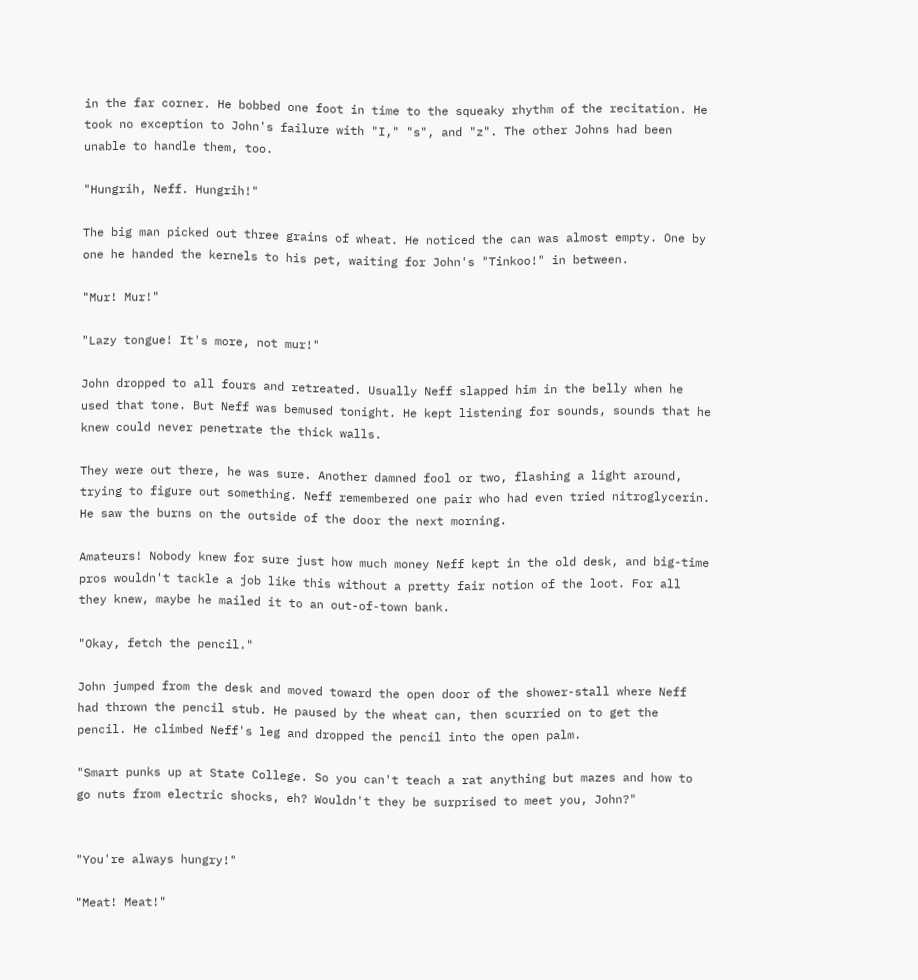in the far corner. He bobbed one foot in time to the squeaky rhythm of the recitation. He took no exception to John's failure with "I," "s", and "z". The other Johns had been unable to handle them, too.

"Hungrih, Neff. Hungrih!"

The big man picked out three grains of wheat. He noticed the can was almost empty. One by one he handed the kernels to his pet, waiting for John's "Tinkoo!" in between.

"Mur! Mur!"

"Lazy tongue! It's more, not mur!"

John dropped to all fours and retreated. Usually Neff slapped him in the belly when he used that tone. But Neff was bemused tonight. He kept listening for sounds, sounds that he knew could never penetrate the thick walls.

They were out there, he was sure. Another damned fool or two, flashing a light around, trying to figure out something. Neff remembered one pair who had even tried nitroglycerin. He saw the burns on the outside of the door the next morning.

Amateurs! Nobody knew for sure just how much money Neff kept in the old desk, and big-time pros wouldn't tackle a job like this without a pretty fair notion of the loot. For all they knew, maybe he mailed it to an out-of-town bank.

"Okay, fetch the pencil."

John jumped from the desk and moved toward the open door of the shower-stall where Neff had thrown the pencil stub. He paused by the wheat can, then scurried on to get the pencil. He climbed Neff's leg and dropped the pencil into the open palm.

"Smart punks up at State College. So you can't teach a rat anything but mazes and how to go nuts from electric shocks, eh? Wouldn't they be surprised to meet you, John?"


"You're always hungry!"

"Meat! Meat!"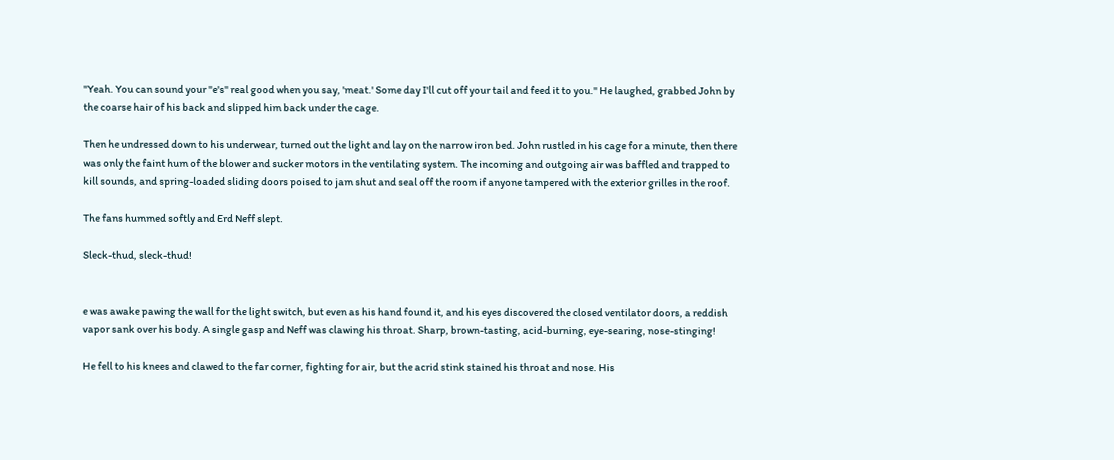"Yeah. You can sound your "e's" real good when you say, 'meat.' Some day I'll cut off your tail and feed it to you." He laughed, grabbed John by the coarse hair of his back and slipped him back under the cage.

Then he undressed down to his underwear, turned out the light and lay on the narrow iron bed. John rustled in his cage for a minute, then there was only the faint hum of the blower and sucker motors in the ventilating system. The incoming and outgoing air was baffled and trapped to kill sounds, and spring-loaded sliding doors poised to jam shut and seal off the room if anyone tampered with the exterior grilles in the roof.

The fans hummed softly and Erd Neff slept.

Sleck-thud, sleck-thud!


e was awake pawing the wall for the light switch, but even as his hand found it, and his eyes discovered the closed ventilator doors, a reddish vapor sank over his body. A single gasp and Neff was clawing his throat. Sharp, brown-tasting, acid-burning, eye-searing, nose-stinging!

He fell to his knees and clawed to the far corner, fighting for air, but the acrid stink stained his throat and nose. His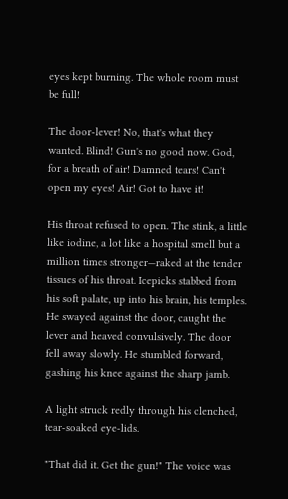eyes kept burning. The whole room must be full!

The door-lever! No, that's what they wanted. Blind! Gun's no good now. God, for a breath of air! Damned tears! Can't open my eyes! Air! Got to have it!

His throat refused to open. The stink, a little like iodine, a lot like a hospital smell but a million times stronger—raked at the tender tissues of his throat. Icepicks stabbed from his soft palate, up into his brain, his temples. He swayed against the door, caught the lever and heaved convulsively. The door fell away slowly. He stumbled forward, gashing his knee against the sharp jamb.

A light struck redly through his clenched, tear-soaked eye-lids.

"That did it. Get the gun!" The voice was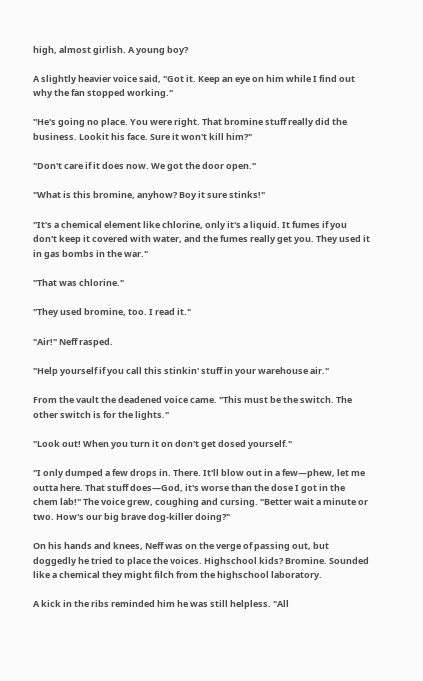high, almost girlish. A young boy?

A slightly heavier voice said, "Got it. Keep an eye on him while I find out why the fan stopped working."

"He's going no place. You were right. That bromine stuff really did the business. Lookit his face. Sure it won't kill him?"

"Don't care if it does now. We got the door open."

"What is this bromine, anyhow? Boy it sure stinks!"

"It's a chemical element like chlorine, only it's a liquid. It fumes if you don't keep it covered with water, and the fumes really get you. They used it in gas bombs in the war."

"That was chlorine."

"They used bromine, too. I read it."

"Air!" Neff rasped.

"Help yourself if you call this stinkin' stuff in your warehouse air."

From the vault the deadened voice came. "This must be the switch. The other switch is for the lights."

"Look out! When you turn it on don't get dosed yourself."

"I only dumped a few drops in. There. It'll blow out in a few—phew, let me outta here. That stuff does—God, it's worse than the dose I got in the chem lab!" The voice grew, coughing and cursing. "Better wait a minute or two. How's our big brave dog-killer doing?"

On his hands and knees, Neff was on the verge of passing out, but doggedly he tried to place the voices. Highschool kids? Bromine. Sounded like a chemical they might filch from the highschool laboratory.

A kick in the ribs reminded him he was still helpless. "All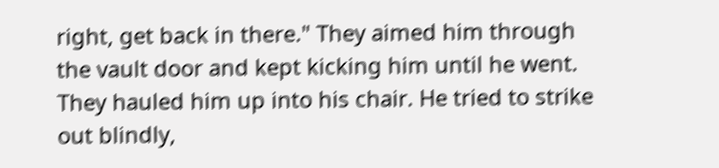right, get back in there." They aimed him through the vault door and kept kicking him until he went. They hauled him up into his chair. He tried to strike out blindly,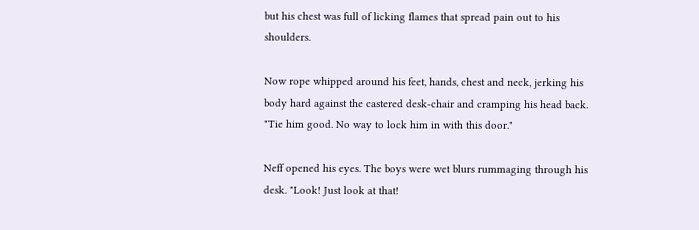but his chest was full of licking flames that spread pain out to his shoulders.

Now rope whipped around his feet, hands, chest and neck, jerking his body hard against the castered desk-chair and cramping his head back. "Tie him good. No way to lock him in with this door."

Neff opened his eyes. The boys were wet blurs rummaging through his desk. "Look! Just look at that!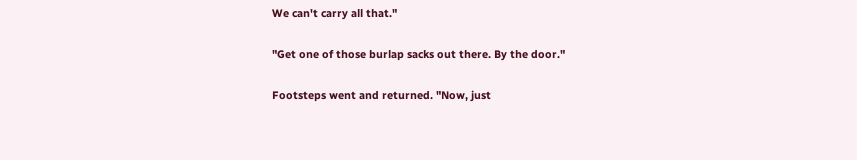We can't carry all that."

"Get one of those burlap sacks out there. By the door."

Footsteps went and returned. "Now, just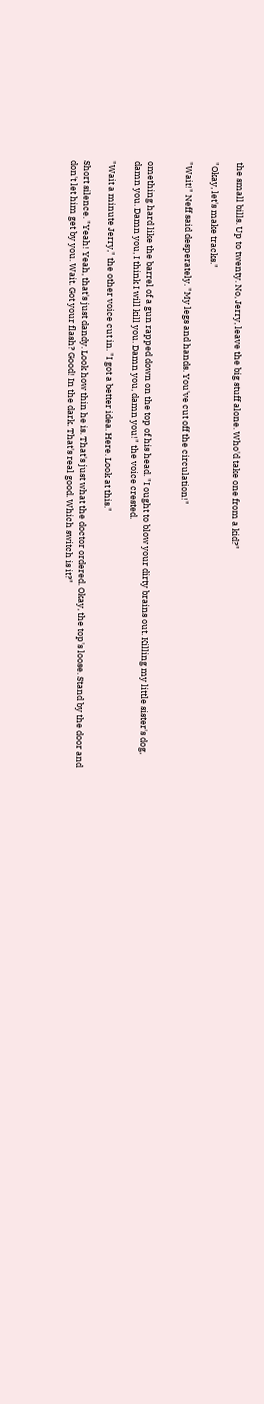the small bills. Up to twenty. No, Jerry, leave the big stuff alone. Who'd take one from a kid?"

"Okay, let's make tracks."

"Wait!" Neff said desperately. "My legs and hands. You've cut off the circulation!"


omething hard like the barrel of a gun rapped down on the top of his head. "I ought to blow your dirty brains out. Killing my little sister's dog, damn you. Damn you, I think I will kill you. Damn you, damn you!" the voice crested.

"Wait a minute Jerry," the other voice cut in. "I got a better idea. Here. Look at this."

Short silence. "Yeah! Yeah, that's just dandy. Look how thin he is. That's just what the doctor ordered. Okay, the top's loose. Stand by the door and don't let him get by you. Wait. Got your flash? Good! In the dark. That's real good. Which switch is it?"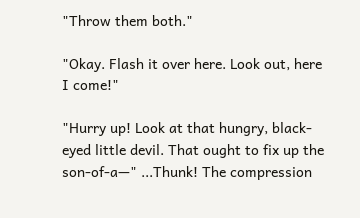"Throw them both."

"Okay. Flash it over here. Look out, here I come!"

"Hurry up! Look at that hungry, black-eyed little devil. That ought to fix up the son-of-a—" ...Thunk! The compression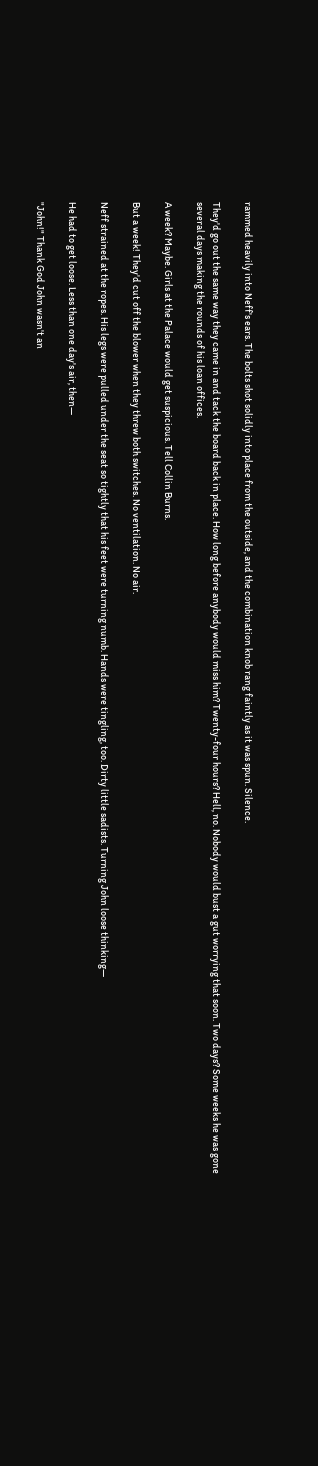rammed heavily into Neff's ears. The bolts shot solidly into place from the outside, and the combination knob rang faintly as it was spun. Silence.

They'd go out the same way they came in and tack the board back in place. How long before anybody would miss him? Twenty-four hours? Hell, no. Nobody would bust a gut worrying that soon. Two days? Some weeks he was gone several days making the rounds of his loan offices.

A week? Maybe. Girls at the Palace would get suspicious. Tell Collin Burns.

But a week! They'd cut off the blower when they threw both switches. No ventilation. No air.

Neff strained at the ropes. His legs were pulled under the seat so tightly that his feet were turning numb. Hands were tingling, too. Dirty little sadists. Turning John loose thinking—

He had to get loose. Less than one day's air, then—

"John!" Thank God John wasn't an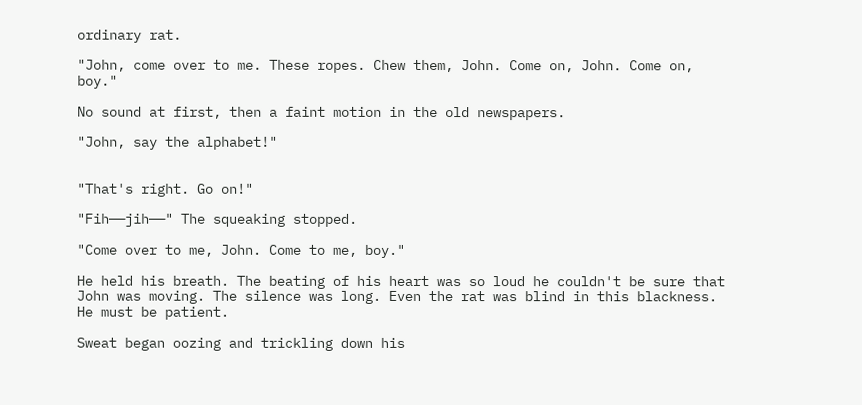ordinary rat.

"John, come over to me. These ropes. Chew them, John. Come on, John. Come on, boy."

No sound at first, then a faint motion in the old newspapers.

"John, say the alphabet!"


"That's right. Go on!"

"Fih——jih——" The squeaking stopped.

"Come over to me, John. Come to me, boy."

He held his breath. The beating of his heart was so loud he couldn't be sure that John was moving. The silence was long. Even the rat was blind in this blackness. He must be patient.

Sweat began oozing and trickling down his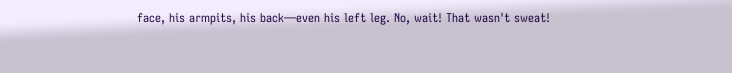face, his armpits, his back—even his left leg. No, wait! That wasn't sweat!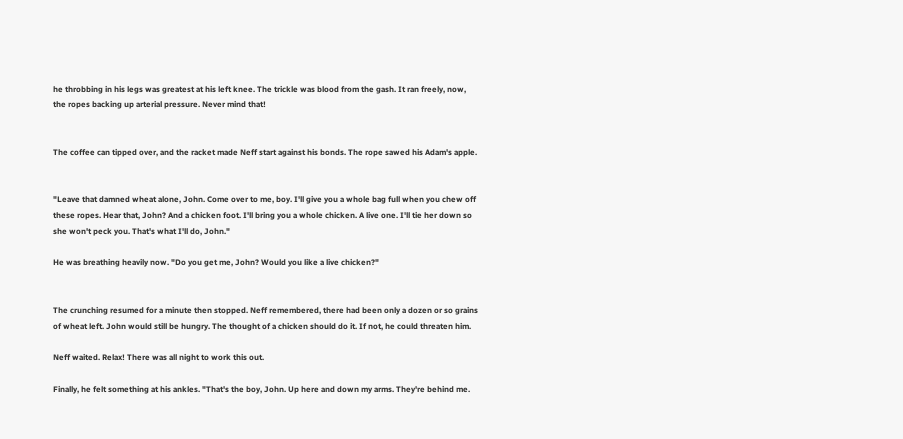he throbbing in his legs was greatest at his left knee. The trickle was blood from the gash. It ran freely, now, the ropes backing up arterial pressure. Never mind that!


The coffee can tipped over, and the racket made Neff start against his bonds. The rope sawed his Adam's apple.


"Leave that damned wheat alone, John. Come over to me, boy. I'll give you a whole bag full when you chew off these ropes. Hear that, John? And a chicken foot. I'll bring you a whole chicken. A live one. I'll tie her down so she won't peck you. That's what I'll do, John."

He was breathing heavily now. "Do you get me, John? Would you like a live chicken?"


The crunching resumed for a minute then stopped. Neff remembered, there had been only a dozen or so grains of wheat left. John would still be hungry. The thought of a chicken should do it. If not, he could threaten him.

Neff waited. Relax! There was all night to work this out.

Finally, he felt something at his ankles. "That's the boy, John. Up here and down my arms. They're behind me.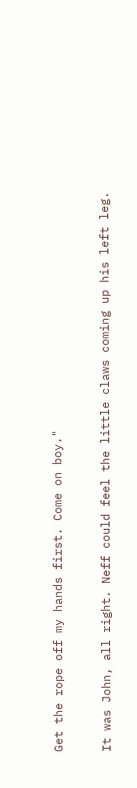Get the rope off my hands first. Come on boy."

It was John, all right. Neff could feel the little claws coming up his left leg.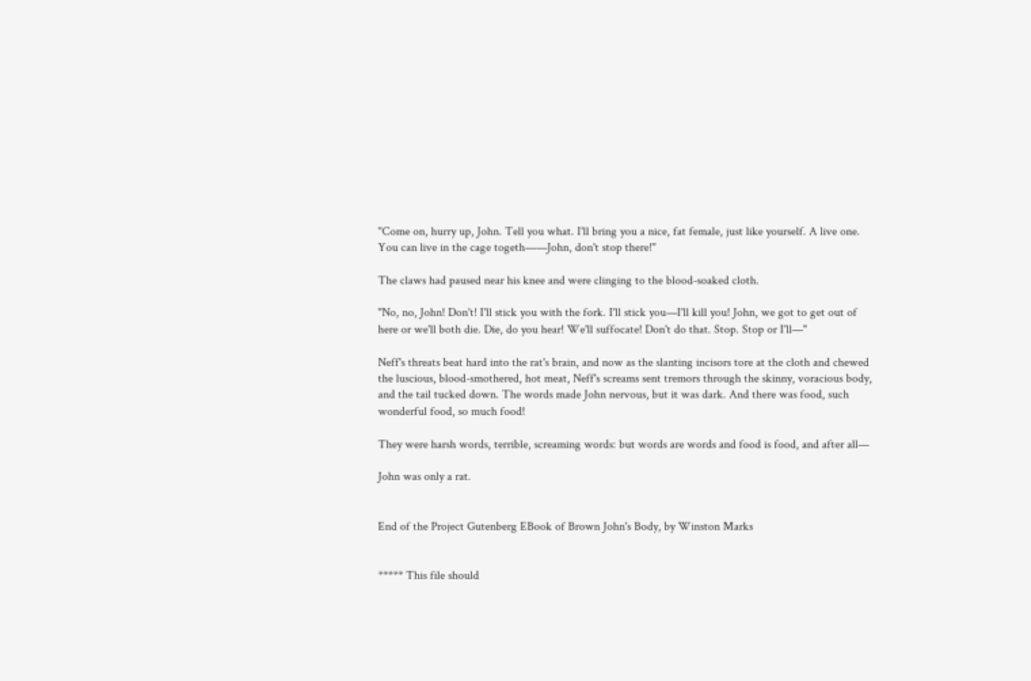"Come on, hurry up, John. Tell you what. I'll bring you a nice, fat female, just like yourself. A live one. You can live in the cage togeth——John, don't stop there!"

The claws had paused near his knee and were clinging to the blood-soaked cloth.

"No, no, John! Don't! I'll stick you with the fork. I'll stick you—I'll kill you! John, we got to get out of here or we'll both die. Die, do you hear! We'll suffocate! Don't do that. Stop. Stop or I'll—"

Neff's threats beat hard into the rat's brain, and now as the slanting incisors tore at the cloth and chewed the luscious, blood-smothered, hot meat, Neff's screams sent tremors through the skinny, voracious body, and the tail tucked down. The words made John nervous, but it was dark. And there was food, such wonderful food, so much food!

They were harsh words, terrible, screaming words: but words are words and food is food, and after all—

John was only a rat.


End of the Project Gutenberg EBook of Brown John's Body, by Winston Marks


***** This file should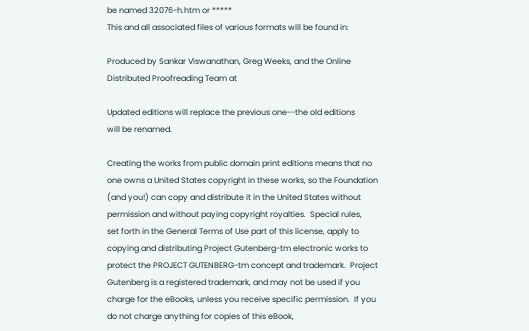be named 32076-h.htm or *****
This and all associated files of various formats will be found in:

Produced by Sankar Viswanathan, Greg Weeks, and the Online
Distributed Proofreading Team at

Updated editions will replace the previous one--the old editions
will be renamed.

Creating the works from public domain print editions means that no
one owns a United States copyright in these works, so the Foundation
(and you!) can copy and distribute it in the United States without
permission and without paying copyright royalties.  Special rules,
set forth in the General Terms of Use part of this license, apply to
copying and distributing Project Gutenberg-tm electronic works to
protect the PROJECT GUTENBERG-tm concept and trademark.  Project
Gutenberg is a registered trademark, and may not be used if you
charge for the eBooks, unless you receive specific permission.  If you
do not charge anything for copies of this eBook,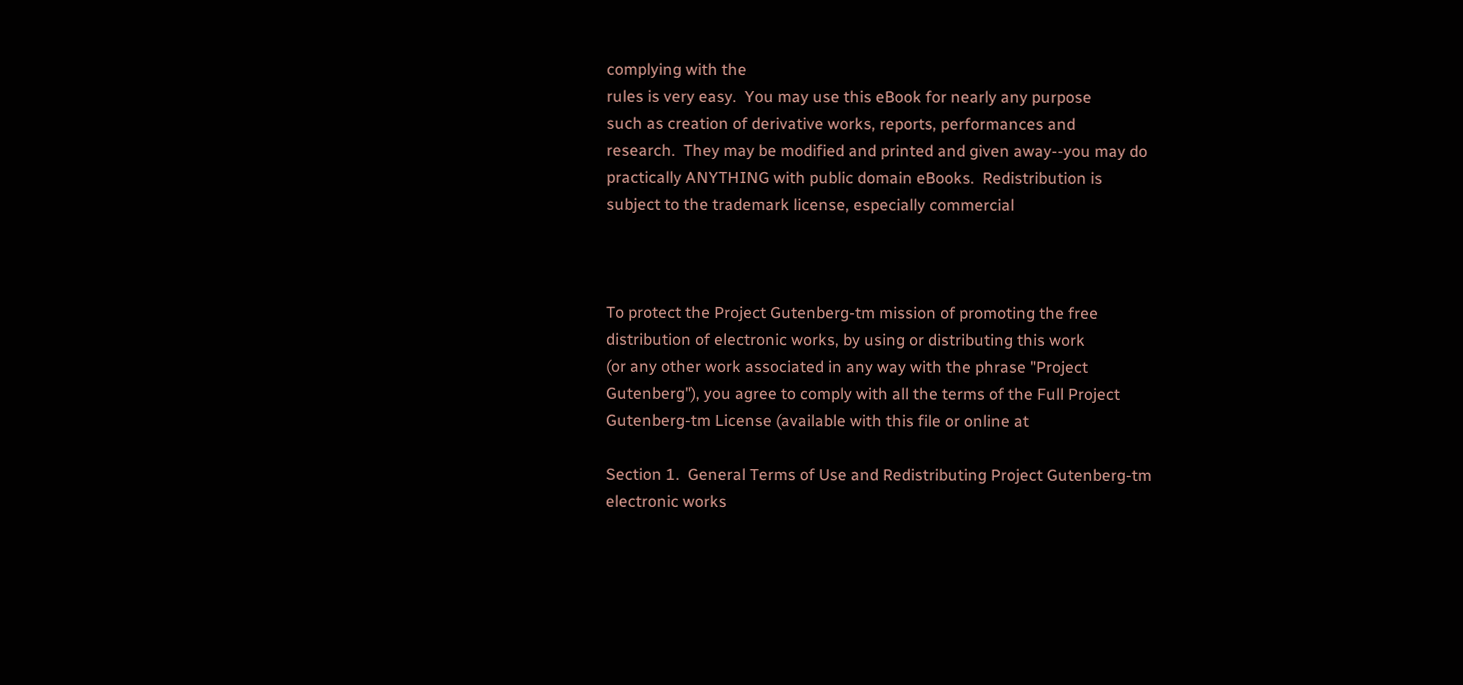complying with the
rules is very easy.  You may use this eBook for nearly any purpose
such as creation of derivative works, reports, performances and
research.  They may be modified and printed and given away--you may do
practically ANYTHING with public domain eBooks.  Redistribution is
subject to the trademark license, especially commercial



To protect the Project Gutenberg-tm mission of promoting the free
distribution of electronic works, by using or distributing this work
(or any other work associated in any way with the phrase "Project
Gutenberg"), you agree to comply with all the terms of the Full Project
Gutenberg-tm License (available with this file or online at

Section 1.  General Terms of Use and Redistributing Project Gutenberg-tm
electronic works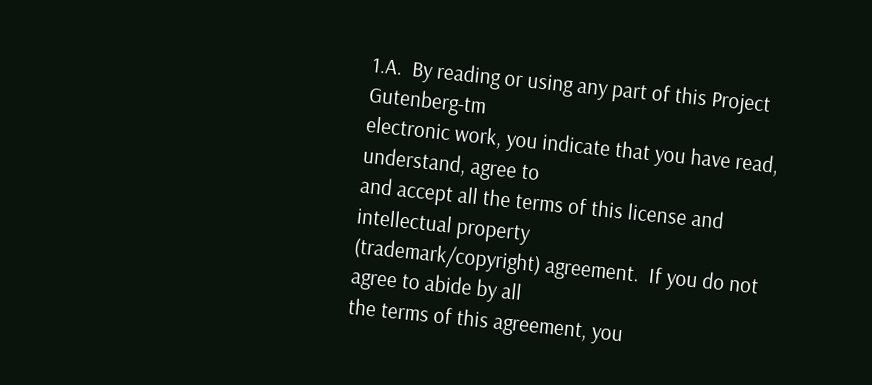1.A.  By reading or using any part of this Project Gutenberg-tm
electronic work, you indicate that you have read, understand, agree to
and accept all the terms of this license and intellectual property
(trademark/copyright) agreement.  If you do not agree to abide by all
the terms of this agreement, you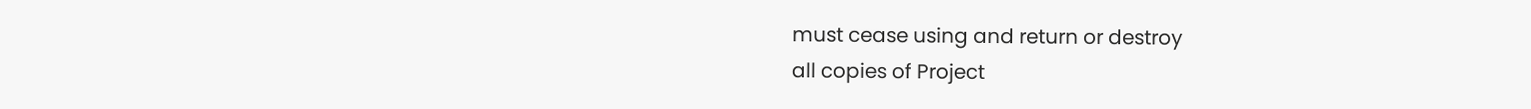must cease using and return or destroy
all copies of Project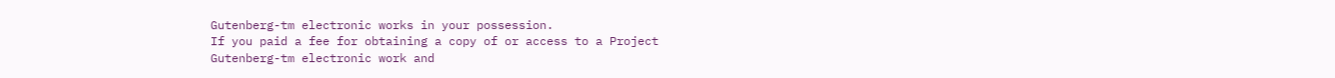Gutenberg-tm electronic works in your possession.
If you paid a fee for obtaining a copy of or access to a Project
Gutenberg-tm electronic work and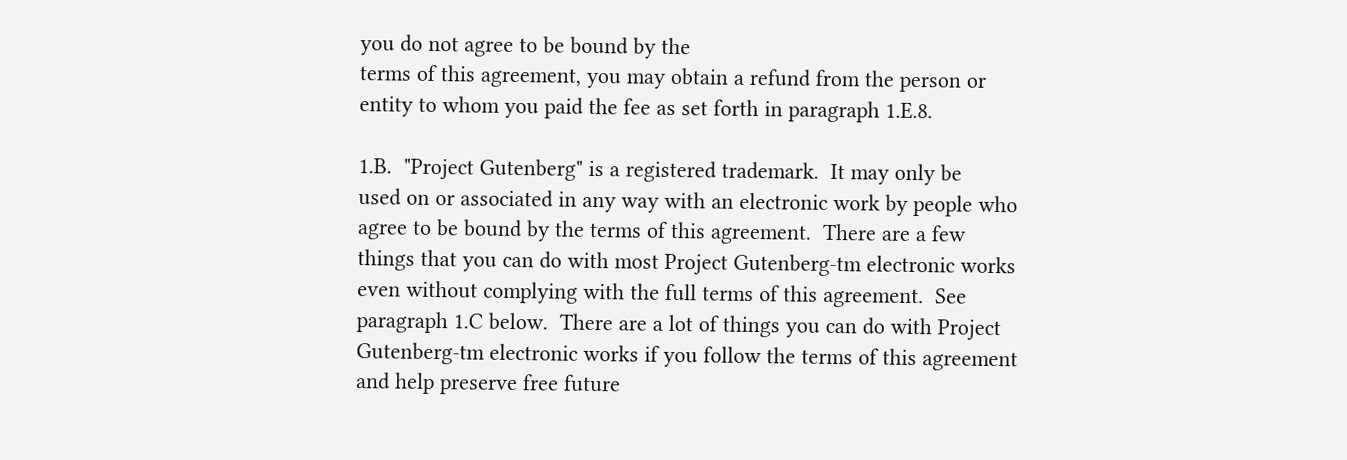you do not agree to be bound by the
terms of this agreement, you may obtain a refund from the person or
entity to whom you paid the fee as set forth in paragraph 1.E.8.

1.B.  "Project Gutenberg" is a registered trademark.  It may only be
used on or associated in any way with an electronic work by people who
agree to be bound by the terms of this agreement.  There are a few
things that you can do with most Project Gutenberg-tm electronic works
even without complying with the full terms of this agreement.  See
paragraph 1.C below.  There are a lot of things you can do with Project
Gutenberg-tm electronic works if you follow the terms of this agreement
and help preserve free future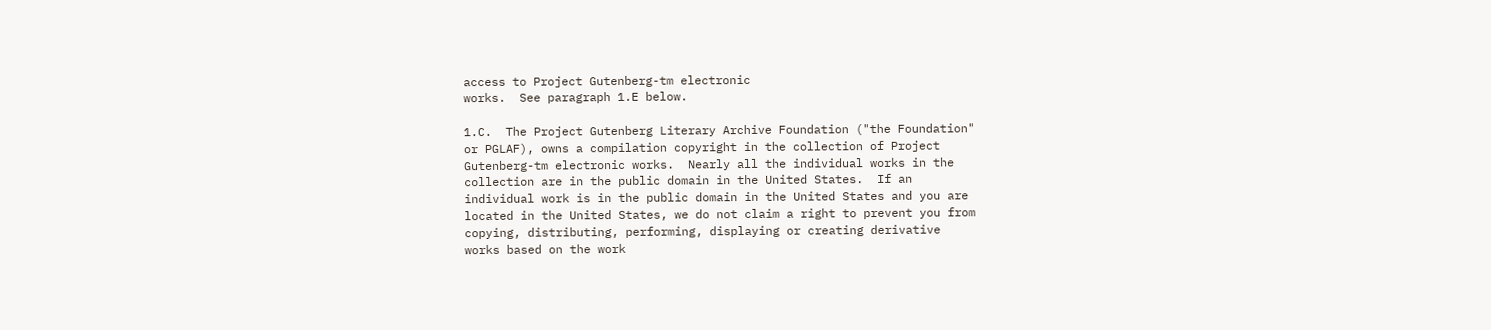access to Project Gutenberg-tm electronic
works.  See paragraph 1.E below.

1.C.  The Project Gutenberg Literary Archive Foundation ("the Foundation"
or PGLAF), owns a compilation copyright in the collection of Project
Gutenberg-tm electronic works.  Nearly all the individual works in the
collection are in the public domain in the United States.  If an
individual work is in the public domain in the United States and you are
located in the United States, we do not claim a right to prevent you from
copying, distributing, performing, displaying or creating derivative
works based on the work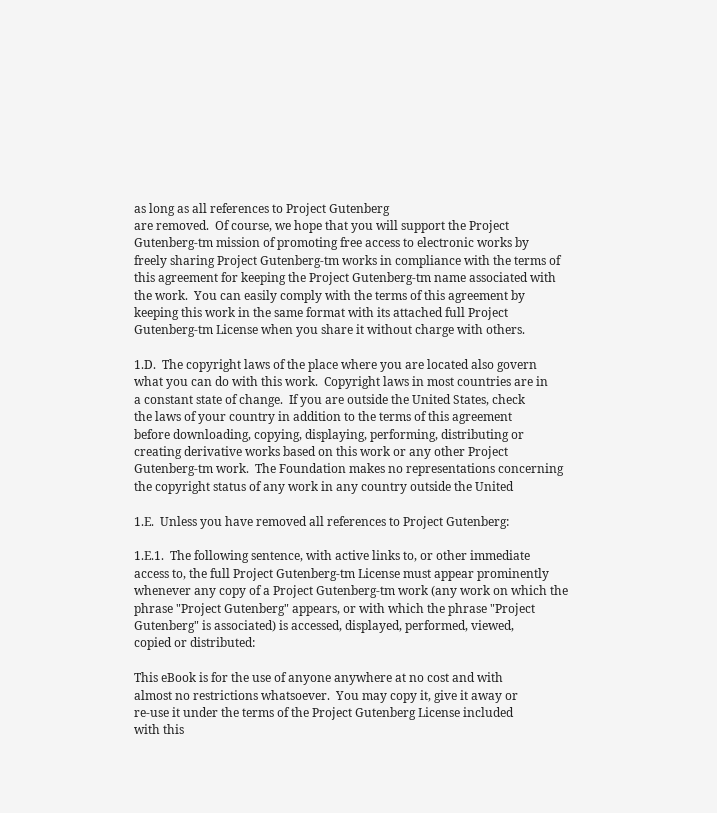as long as all references to Project Gutenberg
are removed.  Of course, we hope that you will support the Project
Gutenberg-tm mission of promoting free access to electronic works by
freely sharing Project Gutenberg-tm works in compliance with the terms of
this agreement for keeping the Project Gutenberg-tm name associated with
the work.  You can easily comply with the terms of this agreement by
keeping this work in the same format with its attached full Project
Gutenberg-tm License when you share it without charge with others.

1.D.  The copyright laws of the place where you are located also govern
what you can do with this work.  Copyright laws in most countries are in
a constant state of change.  If you are outside the United States, check
the laws of your country in addition to the terms of this agreement
before downloading, copying, displaying, performing, distributing or
creating derivative works based on this work or any other Project
Gutenberg-tm work.  The Foundation makes no representations concerning
the copyright status of any work in any country outside the United

1.E.  Unless you have removed all references to Project Gutenberg:

1.E.1.  The following sentence, with active links to, or other immediate
access to, the full Project Gutenberg-tm License must appear prominently
whenever any copy of a Project Gutenberg-tm work (any work on which the
phrase "Project Gutenberg" appears, or with which the phrase "Project
Gutenberg" is associated) is accessed, displayed, performed, viewed,
copied or distributed:

This eBook is for the use of anyone anywhere at no cost and with
almost no restrictions whatsoever.  You may copy it, give it away or
re-use it under the terms of the Project Gutenberg License included
with this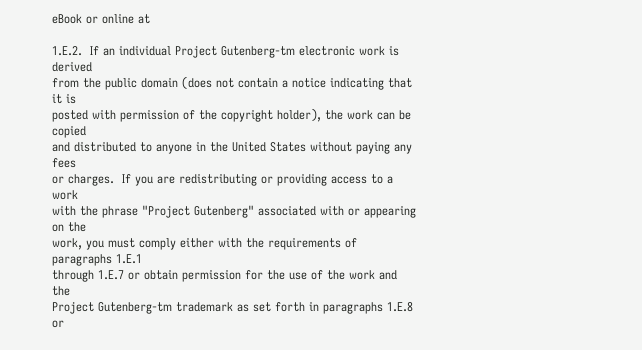eBook or online at

1.E.2.  If an individual Project Gutenberg-tm electronic work is derived
from the public domain (does not contain a notice indicating that it is
posted with permission of the copyright holder), the work can be copied
and distributed to anyone in the United States without paying any fees
or charges.  If you are redistributing or providing access to a work
with the phrase "Project Gutenberg" associated with or appearing on the
work, you must comply either with the requirements of paragraphs 1.E.1
through 1.E.7 or obtain permission for the use of the work and the
Project Gutenberg-tm trademark as set forth in paragraphs 1.E.8 or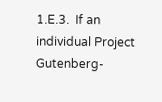1.E.3.  If an individual Project Gutenberg-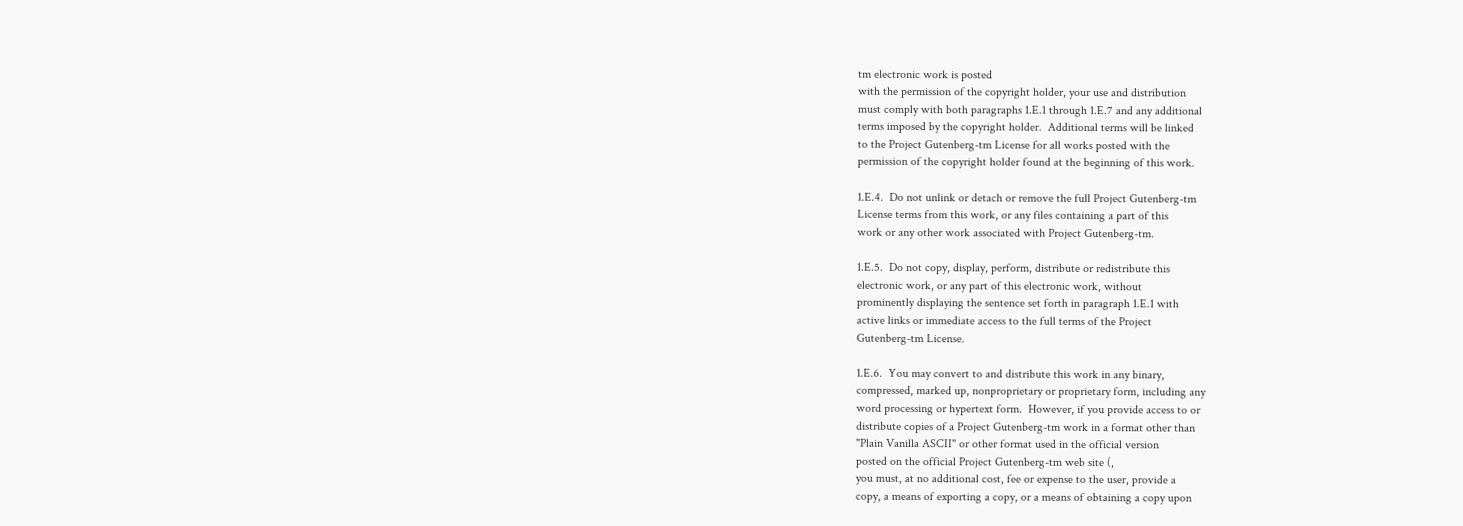tm electronic work is posted
with the permission of the copyright holder, your use and distribution
must comply with both paragraphs 1.E.1 through 1.E.7 and any additional
terms imposed by the copyright holder.  Additional terms will be linked
to the Project Gutenberg-tm License for all works posted with the
permission of the copyright holder found at the beginning of this work.

1.E.4.  Do not unlink or detach or remove the full Project Gutenberg-tm
License terms from this work, or any files containing a part of this
work or any other work associated with Project Gutenberg-tm.

1.E.5.  Do not copy, display, perform, distribute or redistribute this
electronic work, or any part of this electronic work, without
prominently displaying the sentence set forth in paragraph 1.E.1 with
active links or immediate access to the full terms of the Project
Gutenberg-tm License.

1.E.6.  You may convert to and distribute this work in any binary,
compressed, marked up, nonproprietary or proprietary form, including any
word processing or hypertext form.  However, if you provide access to or
distribute copies of a Project Gutenberg-tm work in a format other than
"Plain Vanilla ASCII" or other format used in the official version
posted on the official Project Gutenberg-tm web site (,
you must, at no additional cost, fee or expense to the user, provide a
copy, a means of exporting a copy, or a means of obtaining a copy upon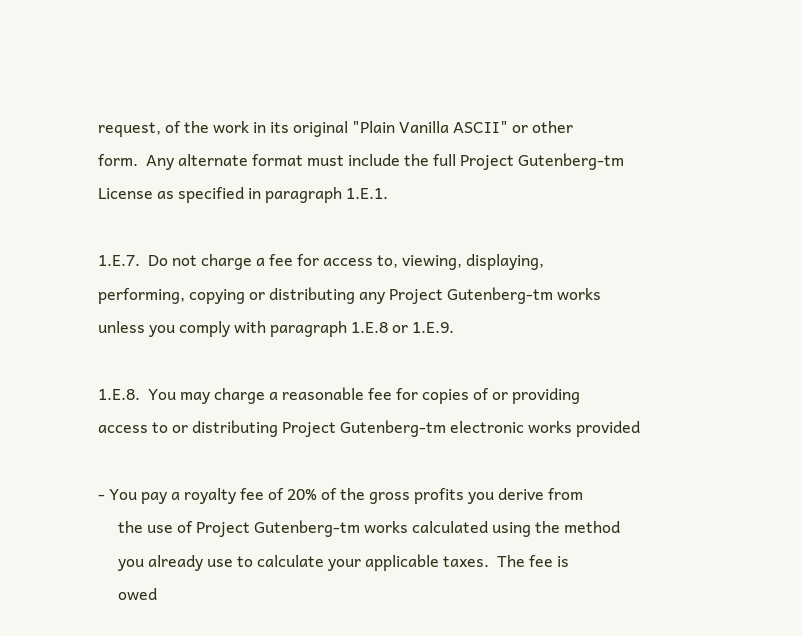request, of the work in its original "Plain Vanilla ASCII" or other
form.  Any alternate format must include the full Project Gutenberg-tm
License as specified in paragraph 1.E.1.

1.E.7.  Do not charge a fee for access to, viewing, displaying,
performing, copying or distributing any Project Gutenberg-tm works
unless you comply with paragraph 1.E.8 or 1.E.9.

1.E.8.  You may charge a reasonable fee for copies of or providing
access to or distributing Project Gutenberg-tm electronic works provided

- You pay a royalty fee of 20% of the gross profits you derive from
     the use of Project Gutenberg-tm works calculated using the method
     you already use to calculate your applicable taxes.  The fee is
     owed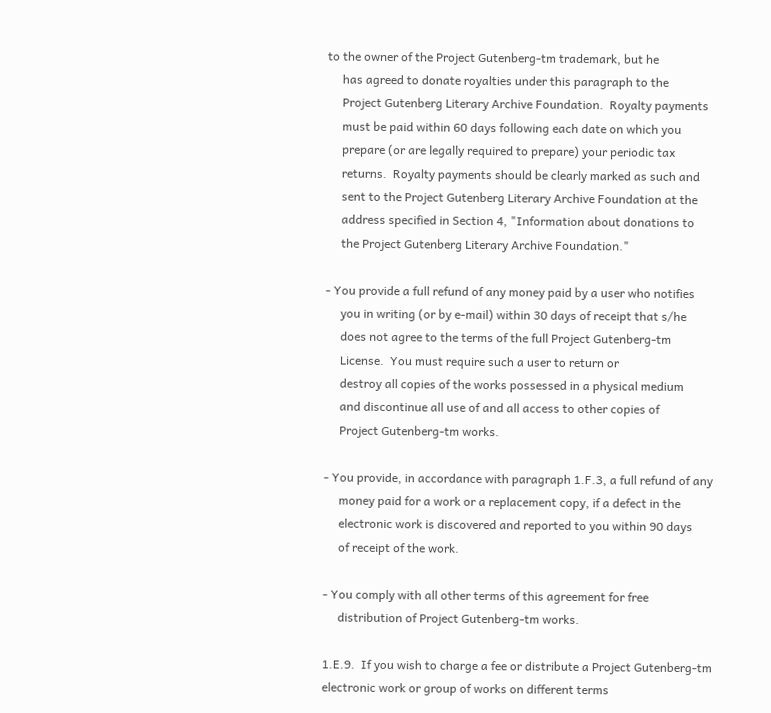to the owner of the Project Gutenberg-tm trademark, but he
     has agreed to donate royalties under this paragraph to the
     Project Gutenberg Literary Archive Foundation.  Royalty payments
     must be paid within 60 days following each date on which you
     prepare (or are legally required to prepare) your periodic tax
     returns.  Royalty payments should be clearly marked as such and
     sent to the Project Gutenberg Literary Archive Foundation at the
     address specified in Section 4, "Information about donations to
     the Project Gutenberg Literary Archive Foundation."

- You provide a full refund of any money paid by a user who notifies
     you in writing (or by e-mail) within 30 days of receipt that s/he
     does not agree to the terms of the full Project Gutenberg-tm
     License.  You must require such a user to return or
     destroy all copies of the works possessed in a physical medium
     and discontinue all use of and all access to other copies of
     Project Gutenberg-tm works.

- You provide, in accordance with paragraph 1.F.3, a full refund of any
     money paid for a work or a replacement copy, if a defect in the
     electronic work is discovered and reported to you within 90 days
     of receipt of the work.

- You comply with all other terms of this agreement for free
     distribution of Project Gutenberg-tm works.

1.E.9.  If you wish to charge a fee or distribute a Project Gutenberg-tm
electronic work or group of works on different terms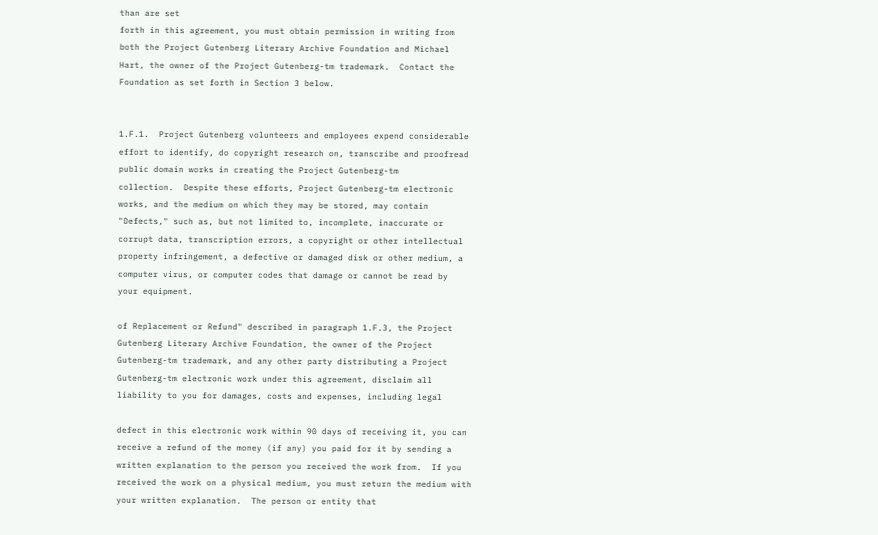than are set
forth in this agreement, you must obtain permission in writing from
both the Project Gutenberg Literary Archive Foundation and Michael
Hart, the owner of the Project Gutenberg-tm trademark.  Contact the
Foundation as set forth in Section 3 below.


1.F.1.  Project Gutenberg volunteers and employees expend considerable
effort to identify, do copyright research on, transcribe and proofread
public domain works in creating the Project Gutenberg-tm
collection.  Despite these efforts, Project Gutenberg-tm electronic
works, and the medium on which they may be stored, may contain
"Defects," such as, but not limited to, incomplete, inaccurate or
corrupt data, transcription errors, a copyright or other intellectual
property infringement, a defective or damaged disk or other medium, a
computer virus, or computer codes that damage or cannot be read by
your equipment.

of Replacement or Refund" described in paragraph 1.F.3, the Project
Gutenberg Literary Archive Foundation, the owner of the Project
Gutenberg-tm trademark, and any other party distributing a Project
Gutenberg-tm electronic work under this agreement, disclaim all
liability to you for damages, costs and expenses, including legal

defect in this electronic work within 90 days of receiving it, you can
receive a refund of the money (if any) you paid for it by sending a
written explanation to the person you received the work from.  If you
received the work on a physical medium, you must return the medium with
your written explanation.  The person or entity that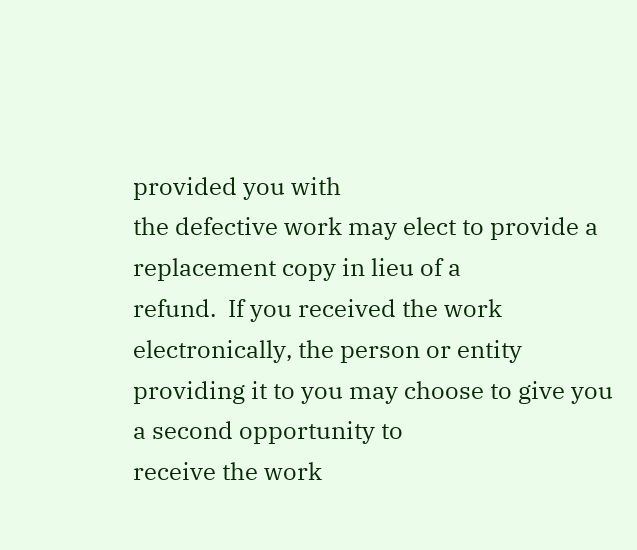provided you with
the defective work may elect to provide a replacement copy in lieu of a
refund.  If you received the work electronically, the person or entity
providing it to you may choose to give you a second opportunity to
receive the work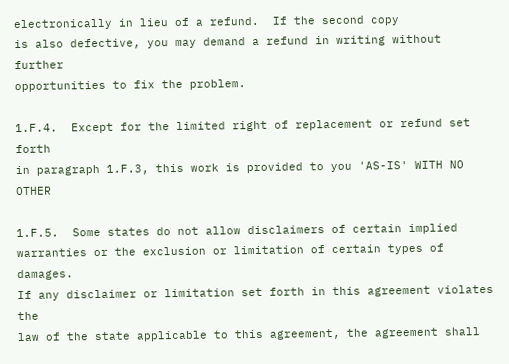electronically in lieu of a refund.  If the second copy
is also defective, you may demand a refund in writing without further
opportunities to fix the problem.

1.F.4.  Except for the limited right of replacement or refund set forth
in paragraph 1.F.3, this work is provided to you 'AS-IS' WITH NO OTHER

1.F.5.  Some states do not allow disclaimers of certain implied
warranties or the exclusion or limitation of certain types of damages.
If any disclaimer or limitation set forth in this agreement violates the
law of the state applicable to this agreement, the agreement shall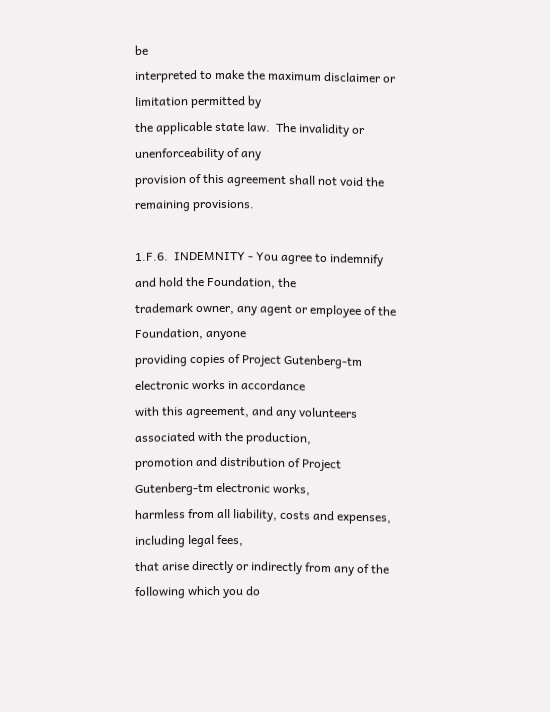be
interpreted to make the maximum disclaimer or limitation permitted by
the applicable state law.  The invalidity or unenforceability of any
provision of this agreement shall not void the remaining provisions.

1.F.6.  INDEMNITY - You agree to indemnify and hold the Foundation, the
trademark owner, any agent or employee of the Foundation, anyone
providing copies of Project Gutenberg-tm electronic works in accordance
with this agreement, and any volunteers associated with the production,
promotion and distribution of Project Gutenberg-tm electronic works,
harmless from all liability, costs and expenses, including legal fees,
that arise directly or indirectly from any of the following which you do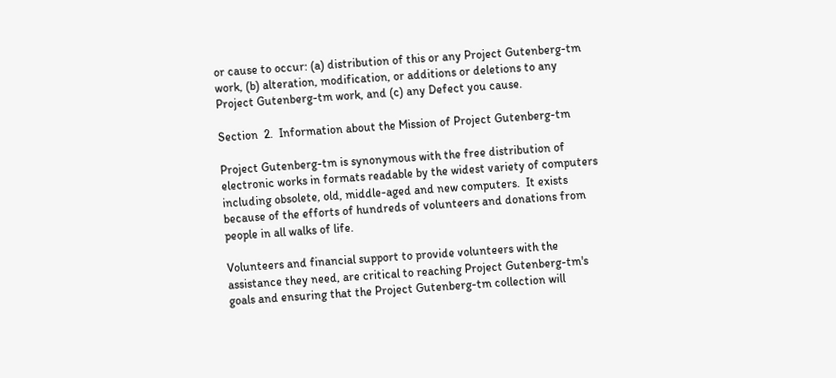or cause to occur: (a) distribution of this or any Project Gutenberg-tm
work, (b) alteration, modification, or additions or deletions to any
Project Gutenberg-tm work, and (c) any Defect you cause.

Section  2.  Information about the Mission of Project Gutenberg-tm

Project Gutenberg-tm is synonymous with the free distribution of
electronic works in formats readable by the widest variety of computers
including obsolete, old, middle-aged and new computers.  It exists
because of the efforts of hundreds of volunteers and donations from
people in all walks of life.

Volunteers and financial support to provide volunteers with the
assistance they need, are critical to reaching Project Gutenberg-tm's
goals and ensuring that the Project Gutenberg-tm collection will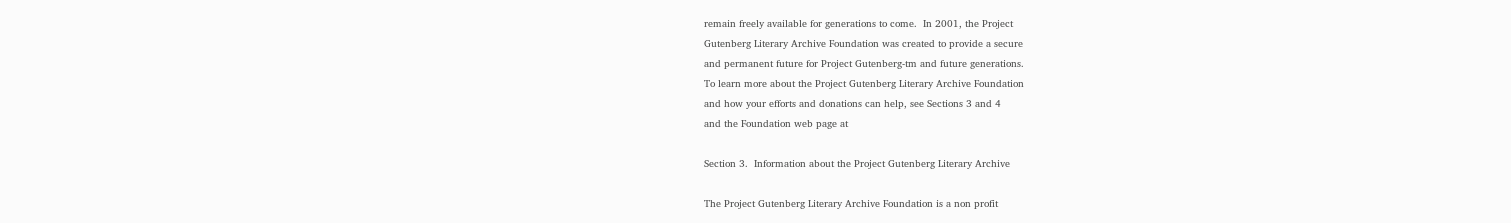remain freely available for generations to come.  In 2001, the Project
Gutenberg Literary Archive Foundation was created to provide a secure
and permanent future for Project Gutenberg-tm and future generations.
To learn more about the Project Gutenberg Literary Archive Foundation
and how your efforts and donations can help, see Sections 3 and 4
and the Foundation web page at

Section 3.  Information about the Project Gutenberg Literary Archive

The Project Gutenberg Literary Archive Foundation is a non profit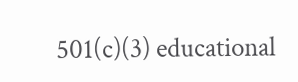501(c)(3) educational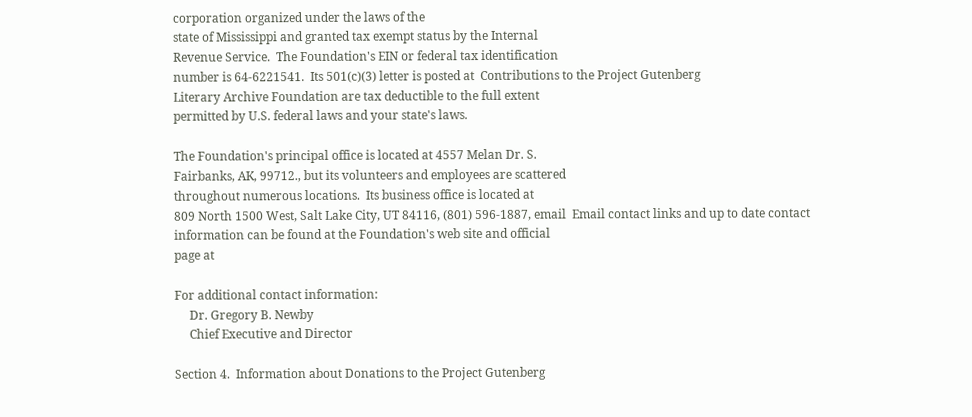corporation organized under the laws of the
state of Mississippi and granted tax exempt status by the Internal
Revenue Service.  The Foundation's EIN or federal tax identification
number is 64-6221541.  Its 501(c)(3) letter is posted at  Contributions to the Project Gutenberg
Literary Archive Foundation are tax deductible to the full extent
permitted by U.S. federal laws and your state's laws.

The Foundation's principal office is located at 4557 Melan Dr. S.
Fairbanks, AK, 99712., but its volunteers and employees are scattered
throughout numerous locations.  Its business office is located at
809 North 1500 West, Salt Lake City, UT 84116, (801) 596-1887, email  Email contact links and up to date contact
information can be found at the Foundation's web site and official
page at

For additional contact information:
     Dr. Gregory B. Newby
     Chief Executive and Director

Section 4.  Information about Donations to the Project Gutenberg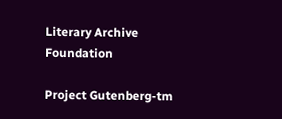Literary Archive Foundation

Project Gutenberg-tm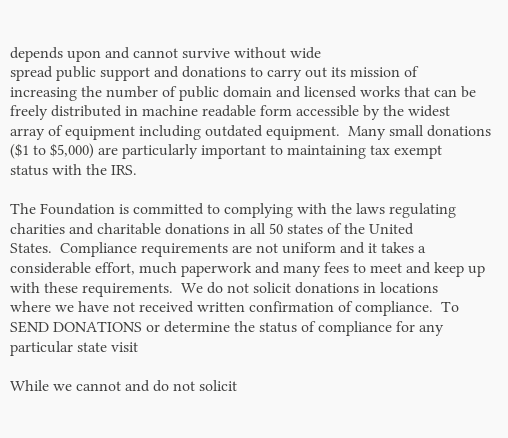depends upon and cannot survive without wide
spread public support and donations to carry out its mission of
increasing the number of public domain and licensed works that can be
freely distributed in machine readable form accessible by the widest
array of equipment including outdated equipment.  Many small donations
($1 to $5,000) are particularly important to maintaining tax exempt
status with the IRS.

The Foundation is committed to complying with the laws regulating
charities and charitable donations in all 50 states of the United
States.  Compliance requirements are not uniform and it takes a
considerable effort, much paperwork and many fees to meet and keep up
with these requirements.  We do not solicit donations in locations
where we have not received written confirmation of compliance.  To
SEND DONATIONS or determine the status of compliance for any
particular state visit

While we cannot and do not solicit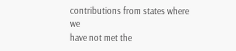contributions from states where we
have not met the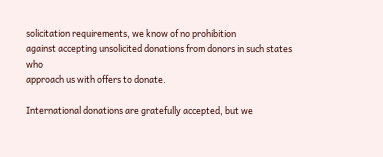solicitation requirements, we know of no prohibition
against accepting unsolicited donations from donors in such states who
approach us with offers to donate.

International donations are gratefully accepted, but we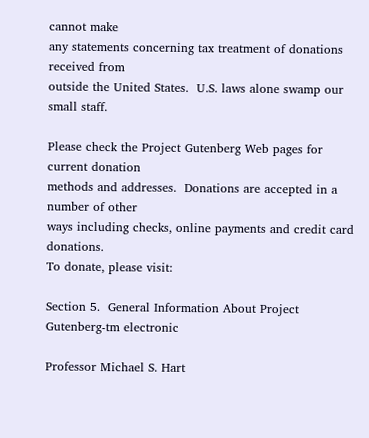cannot make
any statements concerning tax treatment of donations received from
outside the United States.  U.S. laws alone swamp our small staff.

Please check the Project Gutenberg Web pages for current donation
methods and addresses.  Donations are accepted in a number of other
ways including checks, online payments and credit card donations.
To donate, please visit:

Section 5.  General Information About Project Gutenberg-tm electronic

Professor Michael S. Hart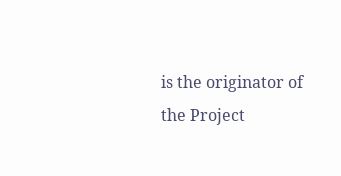is the originator of the Project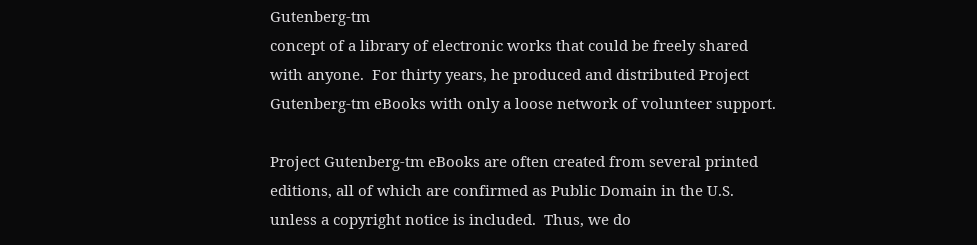Gutenberg-tm
concept of a library of electronic works that could be freely shared
with anyone.  For thirty years, he produced and distributed Project
Gutenberg-tm eBooks with only a loose network of volunteer support.

Project Gutenberg-tm eBooks are often created from several printed
editions, all of which are confirmed as Public Domain in the U.S.
unless a copyright notice is included.  Thus, we do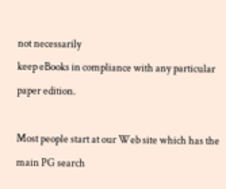not necessarily
keep eBooks in compliance with any particular paper edition.

Most people start at our Web site which has the main PG search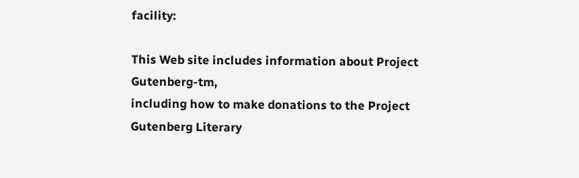facility:

This Web site includes information about Project Gutenberg-tm,
including how to make donations to the Project Gutenberg Literary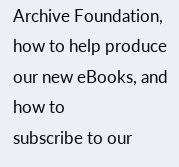Archive Foundation, how to help produce our new eBooks, and how to
subscribe to our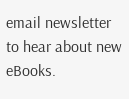email newsletter to hear about new eBooks.